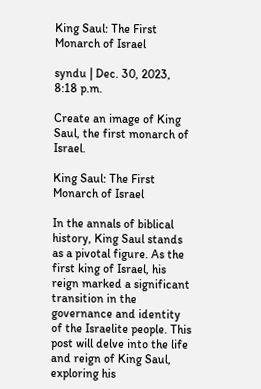King Saul: The First Monarch of Israel

syndu | Dec. 30, 2023, 8:18 p.m.

Create an image of King Saul, the first monarch of Israel.

King Saul: The First Monarch of Israel

In the annals of biblical history, King Saul stands as a pivotal figure. As the first king of Israel, his reign marked a significant transition in the governance and identity of the Israelite people. This post will delve into the life and reign of King Saul, exploring his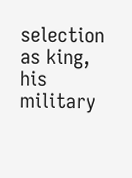selection as king, his military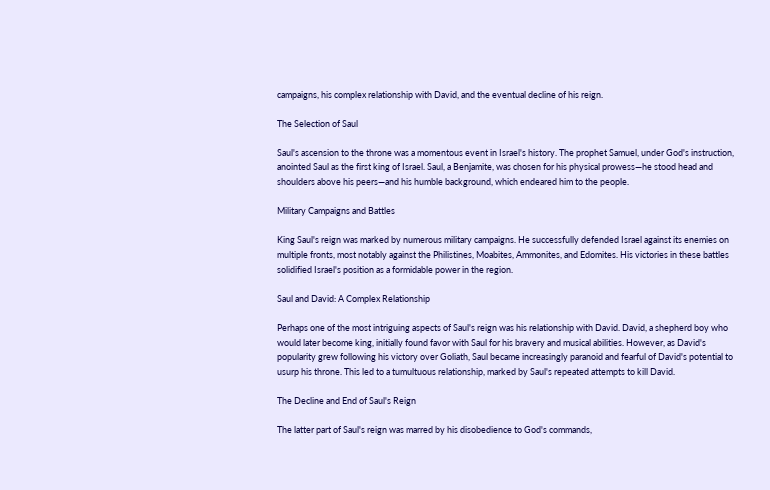campaigns, his complex relationship with David, and the eventual decline of his reign.

The Selection of Saul

Saul's ascension to the throne was a momentous event in Israel's history. The prophet Samuel, under God's instruction, anointed Saul as the first king of Israel. Saul, a Benjamite, was chosen for his physical prowess—he stood head and shoulders above his peers—and his humble background, which endeared him to the people.

Military Campaigns and Battles

King Saul's reign was marked by numerous military campaigns. He successfully defended Israel against its enemies on multiple fronts, most notably against the Philistines, Moabites, Ammonites, and Edomites. His victories in these battles solidified Israel's position as a formidable power in the region.

Saul and David: A Complex Relationship

Perhaps one of the most intriguing aspects of Saul's reign was his relationship with David. David, a shepherd boy who would later become king, initially found favor with Saul for his bravery and musical abilities. However, as David's popularity grew following his victory over Goliath, Saul became increasingly paranoid and fearful of David's potential to usurp his throne. This led to a tumultuous relationship, marked by Saul's repeated attempts to kill David.

The Decline and End of Saul's Reign

The latter part of Saul's reign was marred by his disobedience to God's commands,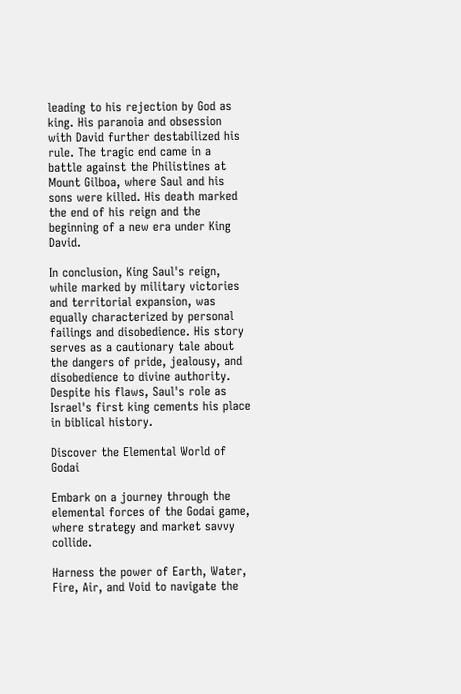leading to his rejection by God as king. His paranoia and obsession with David further destabilized his rule. The tragic end came in a battle against the Philistines at Mount Gilboa, where Saul and his sons were killed. His death marked the end of his reign and the beginning of a new era under King David.

In conclusion, King Saul's reign, while marked by military victories and territorial expansion, was equally characterized by personal failings and disobedience. His story serves as a cautionary tale about the dangers of pride, jealousy, and disobedience to divine authority. Despite his flaws, Saul's role as Israel's first king cements his place in biblical history.

Discover the Elemental World of Godai

Embark on a journey through the elemental forces of the Godai game, where strategy and market savvy collide.

Harness the power of Earth, Water, Fire, Air, and Void to navigate the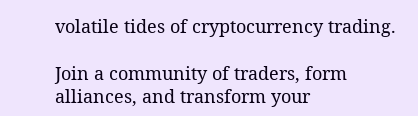volatile tides of cryptocurrency trading.

Join a community of traders, form alliances, and transform your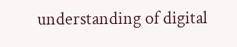understanding of digital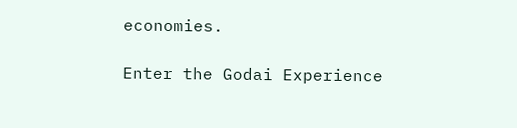economies.

Enter the Godai Experience